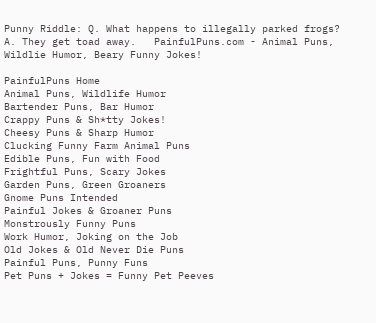Punny Riddle: Q. What happens to illegally parked frogs? A. They get toad away.   PainfulPuns.com - Animal Puns, Wildlie Humor, Beary Funny Jokes!

PainfulPuns Home
Animal Puns, Wildlife Humor
Bartender Puns, Bar Humor
Crappy Puns & Sh*tty Jokes!
Cheesy Puns & Sharp Humor
Clucking Funny Farm Animal Puns
Edible Puns, Fun with Food
Frightful Puns, Scary Jokes
Garden Puns, Green Groaners
Gnome Puns Intended
Painful Jokes & Groaner Puns
Monstrously Funny Puns
Work Humor, Joking on the Job
Old Jokes & Old Never Die Puns
Painful Puns, Punny Funs
Pet Puns + Jokes = Funny Pet Peeves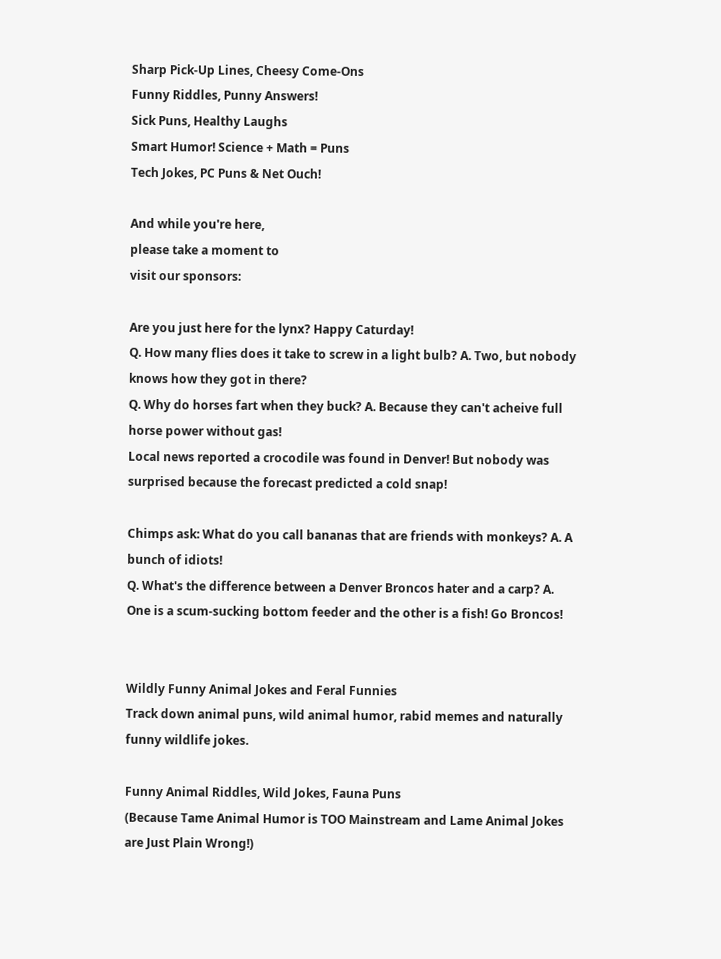Sharp Pick-Up Lines, Cheesy Come-Ons
Funny Riddles, Punny Answers!
Sick Puns, Healthy Laughs
Smart Humor! Science + Math = Puns
Tech Jokes, PC Puns & Net Ouch!

And while you're here,
please take a moment to
visit our sponsors:

Are you just here for the lynx? Happy Caturday!
Q. How many flies does it take to screw in a light bulb? A. Two, but nobody knows how they got in there?
Q. Why do horses fart when they buck? A. Because they can't acheive full horse power without gas!
Local news reported a crocodile was found in Denver! But nobody was surprised because the forecast predicted a cold snap!

Chimps ask: What do you call bananas that are friends with monkeys? A. A bunch of idiots!
Q. What's the difference between a Denver Broncos hater and a carp? A. One is a scum-sucking bottom feeder and the other is a fish! Go Broncos!


Wildly Funny Animal Jokes and Feral Funnies
Track down animal puns, wild animal humor, rabid memes and naturally funny wildlife jokes.

Funny Animal Riddles, Wild Jokes, Fauna Puns
(Because Tame Animal Humor is TOO Mainstream and Lame Animal Jokes are Just Plain Wrong!)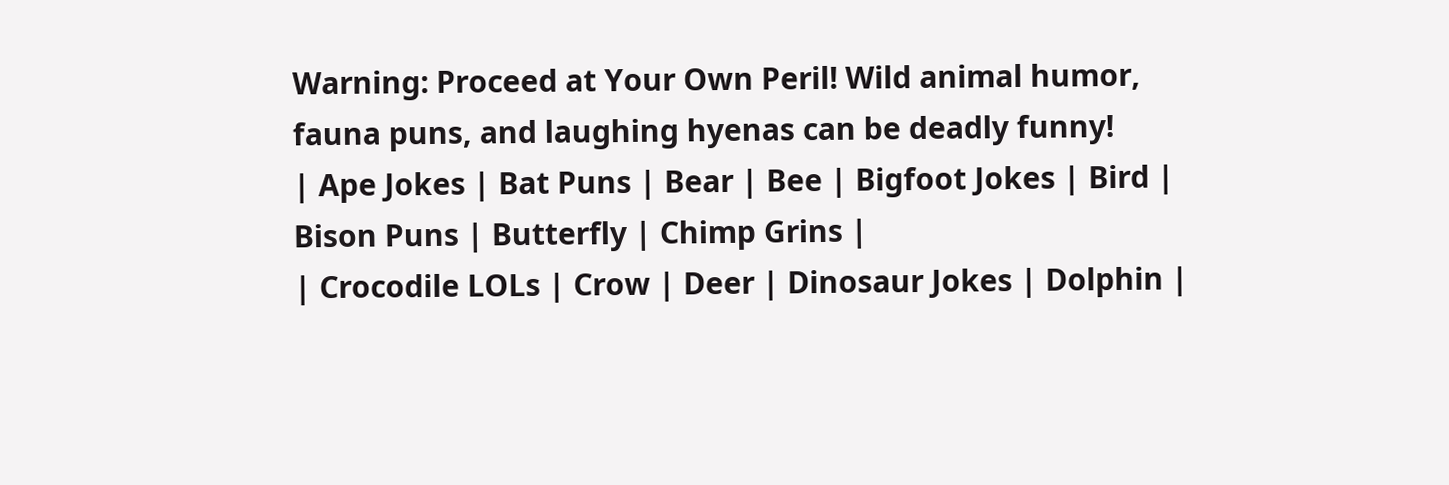Warning: Proceed at Your Own Peril! Wild animal humor, fauna puns, and laughing hyenas can be deadly funny!
| Ape Jokes | Bat Puns | Bear | Bee | Bigfoot Jokes | Bird | Bison Puns | Butterfly | Chimp Grins |
| Crocodile LOLs | Crow | Deer | Dinosaur Jokes | Dolphin |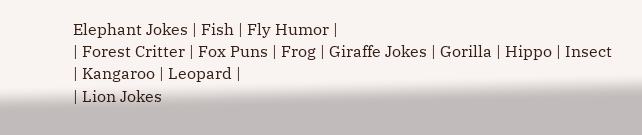Elephant Jokes | Fish | Fly Humor |
| Forest Critter | Fox Puns | Frog | Giraffe Jokes | Gorilla | Hippo | Insect | Kangaroo | Leopard |
| Lion Jokes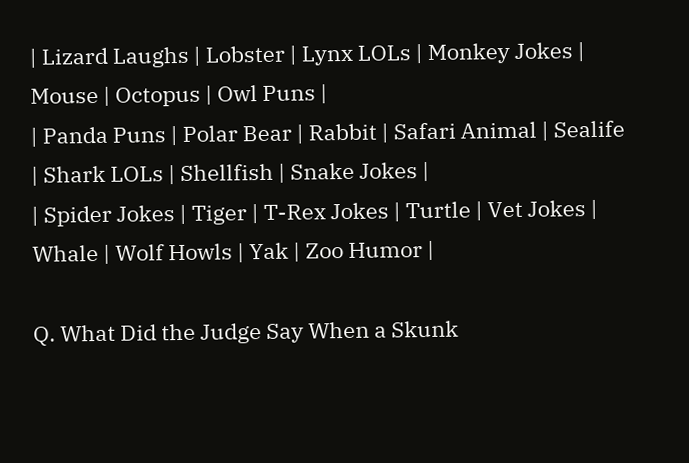| Lizard Laughs | Lobster | Lynx LOLs | Monkey Jokes | Mouse | Octopus | Owl Puns |
| Panda Puns | Polar Bear | Rabbit | Safari Animal | Sealife | Shark LOLs | Shellfish | Snake Jokes |
| Spider Jokes | Tiger | T-Rex Jokes | Turtle | Vet Jokes | Whale | Wolf Howls | Yak | Zoo Humor |

Q. What Did the Judge Say When a Skunk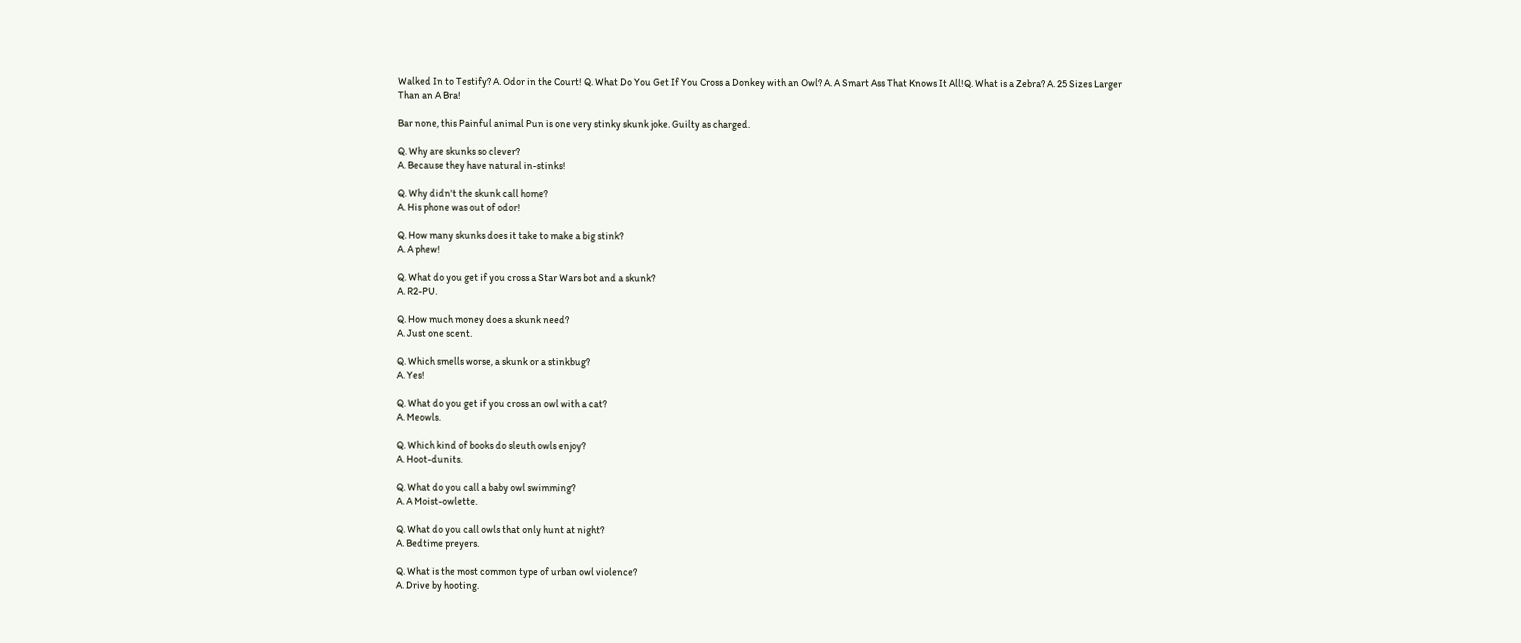Walked In to Testify? A. Odor in the Court! Q. What Do You Get If You Cross a Donkey with an Owl? A. A Smart Ass That Knows It All!Q. What is a Zebra? A. 25 Sizes Larger Than an A Bra!

Bar none, this Painful animal Pun is one very stinky skunk joke. Guilty as charged.

Q. Why are skunks so clever?
A. Because they have natural in-stinks!

Q. Why didn't the skunk call home?
A. His phone was out of odor!

Q. How many skunks does it take to make a big stink?
A. A phew!

Q. What do you get if you cross a Star Wars bot and a skunk?
A. R2-PU.

Q. How much money does a skunk need?
A. Just one scent.

Q. Which smells worse, a skunk or a stinkbug?
A. Yes!

Q. What do you get if you cross an owl with a cat?
A. Meowls.

Q. Which kind of books do sleuth owls enjoy?
A. Hoot-dunits.

Q. What do you call a baby owl swimming?
A. A Moist-owlette.

Q. What do you call owls that only hunt at night?
A. Bedtime preyers.

Q. What is the most common type of urban owl violence?
A. Drive by hooting.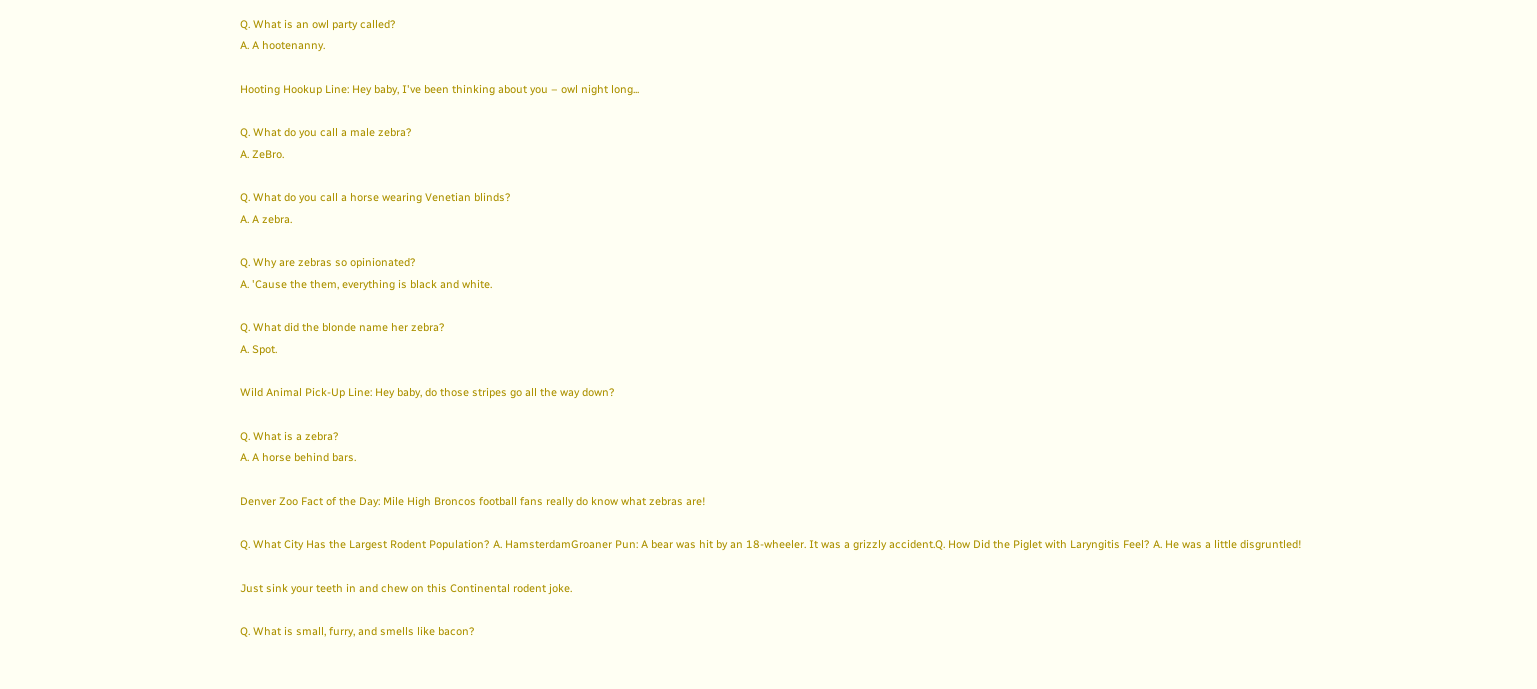Q. What is an owl party called?
A. A hootenanny.

Hooting Hookup Line: Hey baby, I've been thinking about you – owl night long...

Q. What do you call a male zebra?
A. ZeBro.

Q. What do you call a horse wearing Venetian blinds?
A. A zebra.

Q. Why are zebras so opinionated?
A. 'Cause the them, everything is black and white.

Q. What did the blonde name her zebra?
A. Spot.

Wild Animal Pick-Up Line: Hey baby, do those stripes go all the way down?

Q. What is a zebra?
A. A horse behind bars.

Denver Zoo Fact of the Day: Mile High Broncos football fans really do know what zebras are!

Q. What City Has the Largest Rodent Population? A. HamsterdamGroaner Pun: A bear was hit by an 18-wheeler. It was a grizzly accident.Q. How Did the Piglet with Laryngitis Feel? A. He was a little disgruntled!

Just sink your teeth in and chew on this Continental rodent joke.

Q. What is small, furry, and smells like bacon?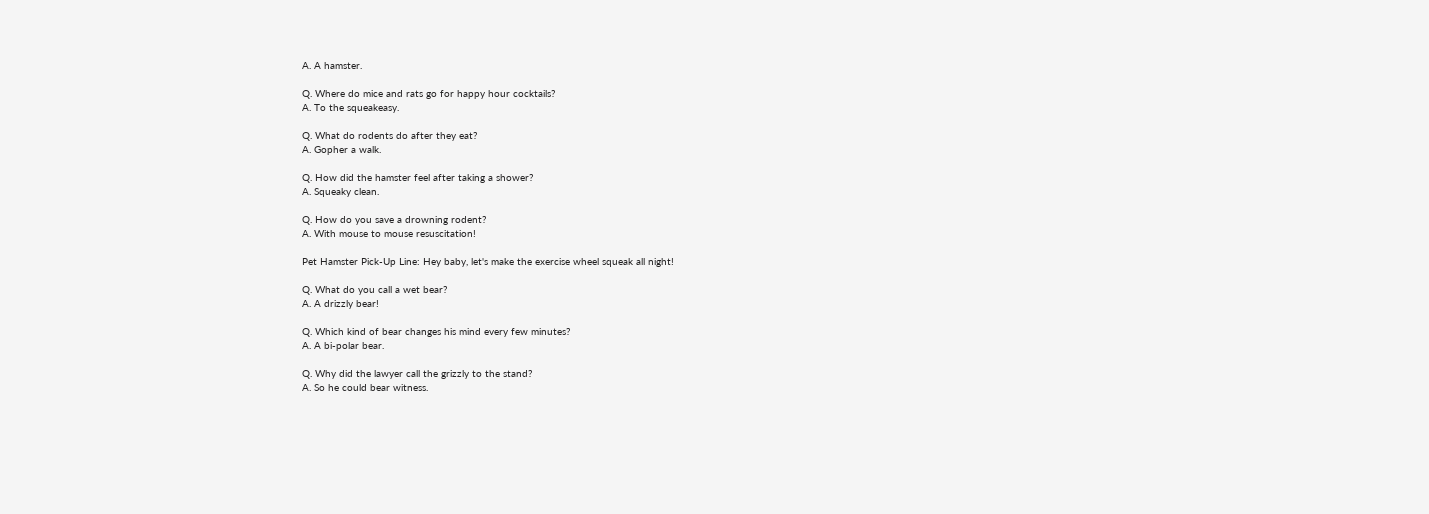A. A hamster.

Q. Where do mice and rats go for happy hour cocktails?
A. To the squeakeasy.

Q. What do rodents do after they eat?
A. Gopher a walk.

Q. How did the hamster feel after taking a shower?
A. Squeaky clean.

Q. How do you save a drowning rodent?
A. With mouse to mouse resuscitation!

Pet Hamster Pick-Up Line: Hey baby, let's make the exercise wheel squeak all night!

Q. What do you call a wet bear?
A. A drizzly bear!

Q. Which kind of bear changes his mind every few minutes?
A. A bi-polar bear.

Q. Why did the lawyer call the grizzly to the stand?
A. So he could bear witness.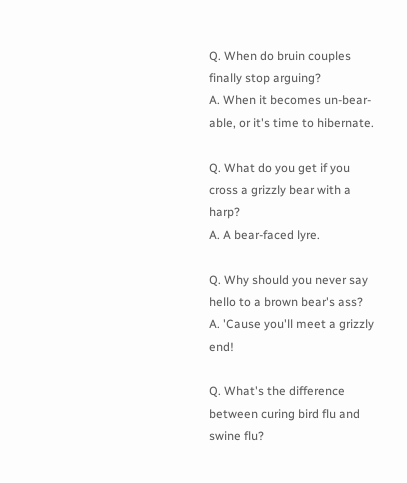Q. When do bruin couples finally stop arguing?
A. When it becomes un-bear-able, or it's time to hibernate.

Q. What do you get if you cross a grizzly bear with a harp?
A. A bear-faced lyre.

Q. Why should you never say hello to a brown bear's ass?
A. 'Cause you'll meet a grizzly end!

Q. What's the difference between curing bird flu and swine flu?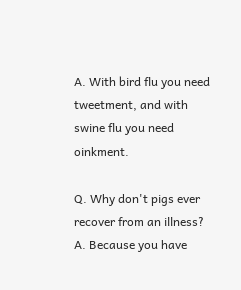A. With bird flu you need tweetment, and with swine flu you need oinkment.

Q. Why don't pigs ever recover from an illness?
A. Because you have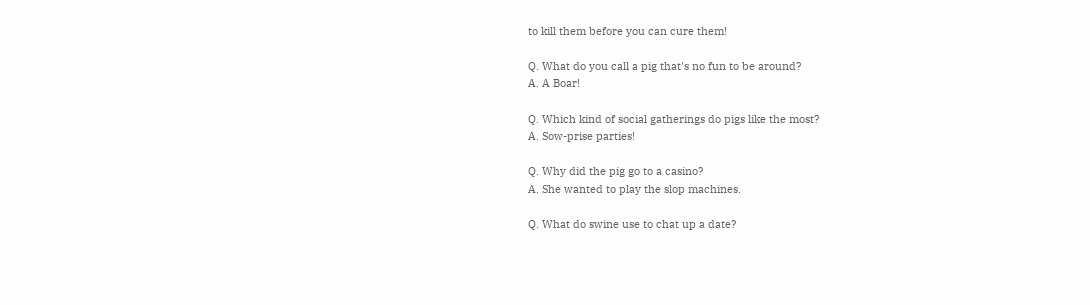to kill them before you can cure them!

Q. What do you call a pig that's no fun to be around?
A. A Boar!

Q. Which kind of social gatherings do pigs like the most?
A. Sow-prise parties!

Q. Why did the pig go to a casino?
A. She wanted to play the slop machines.

Q. What do swine use to chat up a date?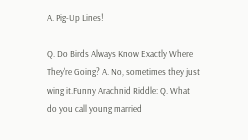A. Pig-Up Lines!

Q. Do Birds Always Know Exactly Where They're Going? A. No, sometimes they just wing it.Funny Arachnid Riddle: Q. What do you call young married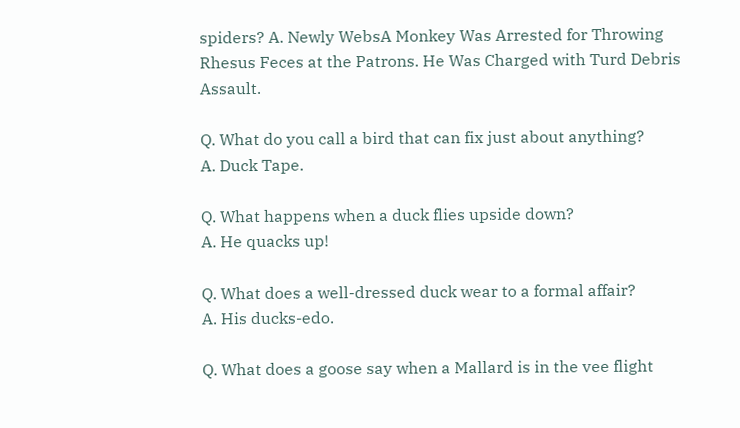spiders? A. Newly WebsA Monkey Was Arrested for Throwing Rhesus Feces at the Patrons. He Was Charged with Turd Debris Assault.

Q. What do you call a bird that can fix just about anything?
A. Duck Tape.

Q. What happens when a duck flies upside down?
A. He quacks up!

Q. What does a well-dressed duck wear to a formal affair?
A. His ducks-edo.

Q. What does a goose say when a Mallard is in the vee flight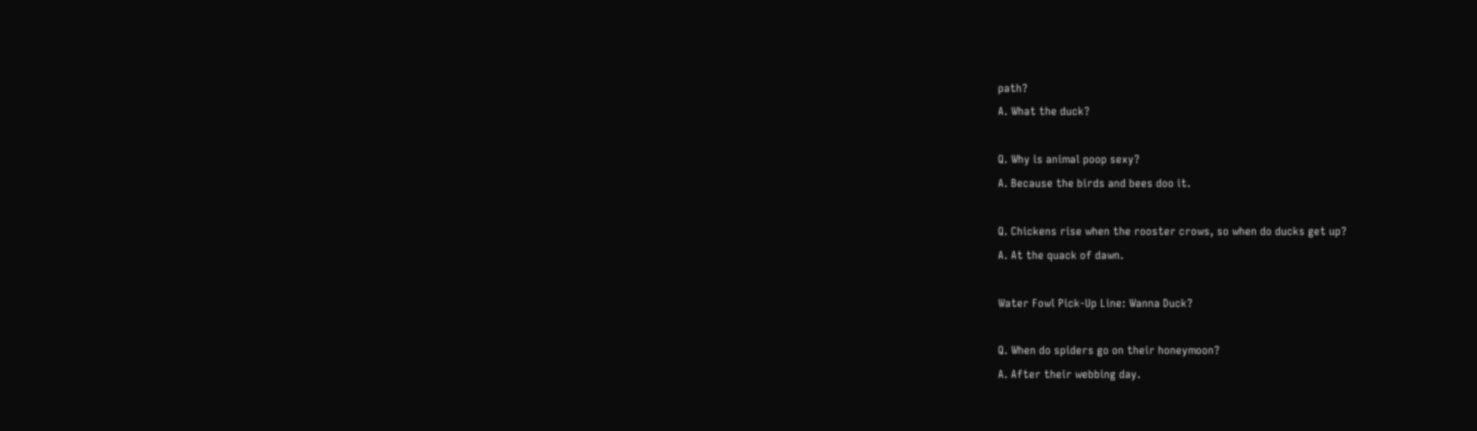path?
A. What the duck?

Q. Why is animal poop sexy?
A. Because the birds and bees doo it.

Q. Chickens rise when the rooster crows, so when do ducks get up?
A. At the quack of dawn.

Water Fowl Pick-Up Line: Wanna Duck?

Q. When do spiders go on their honeymoon?
A. After their webbing day.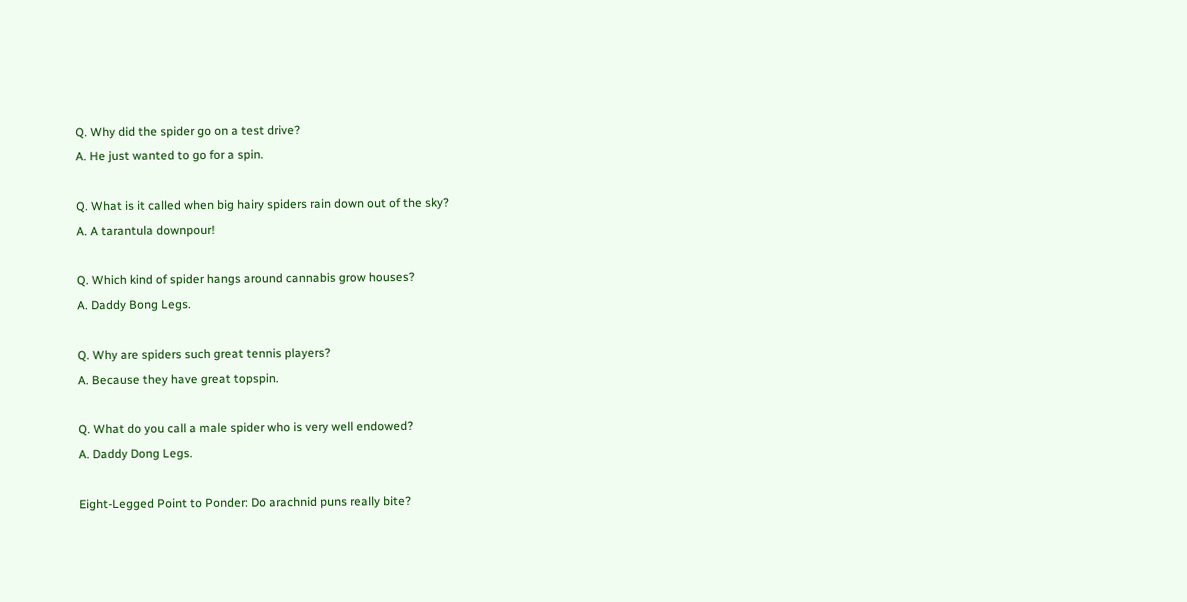Q. Why did the spider go on a test drive?
A. He just wanted to go for a spin.

Q. What is it called when big hairy spiders rain down out of the sky?
A. A tarantula downpour!

Q. Which kind of spider hangs around cannabis grow houses?
A. Daddy Bong Legs.

Q. Why are spiders such great tennis players?
A. Because they have great topspin.

Q. What do you call a male spider who is very well endowed?
A. Daddy Dong Legs.

Eight-Legged Point to Ponder: Do arachnid puns really bite?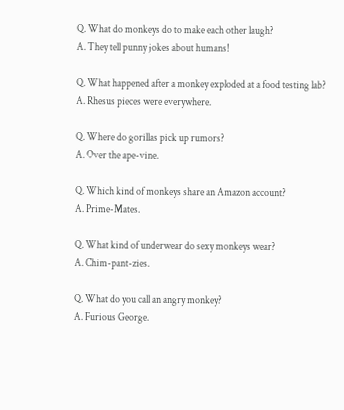Q. What do monkeys do to make each other laugh?
A. They tell punny jokes about humans!

Q. What happened after a monkey exploded at a food testing lab?
A. Rhesus pieces were everywhere.

Q. Where do gorillas pick up rumors?
A. Over the ape-vine.

Q. Which kind of monkeys share an Amazon account?
A. Prime-Mates.

Q. What kind of underwear do sexy monkeys wear?
A. Chim-pant-zies.

Q. What do you call an angry monkey?
A. Furious George.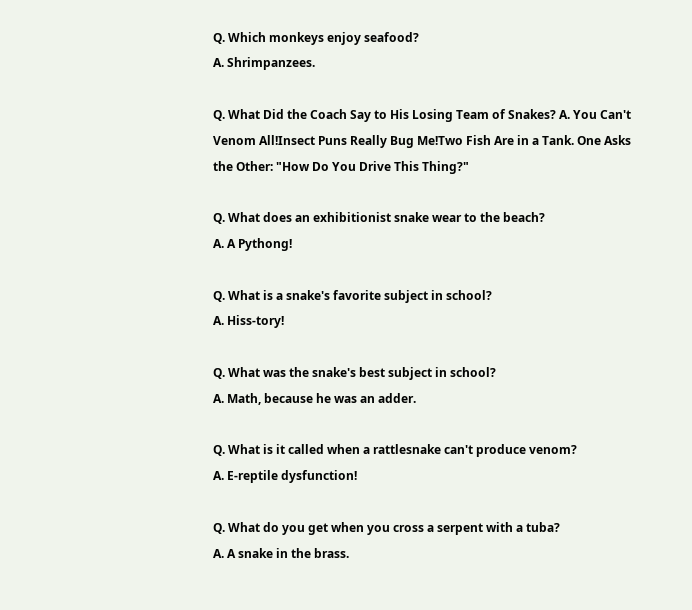Q. Which monkeys enjoy seafood?
A. Shrimpanzees.

Q. What Did the Coach Say to His Losing Team of Snakes? A. You Can't Venom All!Insect Puns Really Bug Me!Two Fish Are in a Tank. One Asks the Other: "How Do You Drive This Thing?"

Q. What does an exhibitionist snake wear to the beach?
A. A Pythong!

Q. What is a snake's favorite subject in school?
A. Hiss-tory!

Q. What was the snake's best subject in school?
A. Math, because he was an adder.

Q. What is it called when a rattlesnake can't produce venom?
A. E-reptile dysfunction!

Q. What do you get when you cross a serpent with a tuba?
A. A snake in the brass.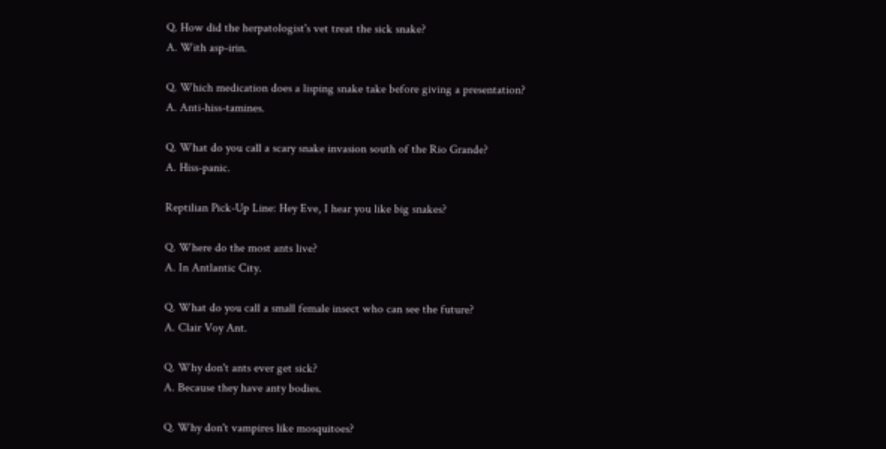Q. How did the herpatologist's vet treat the sick snake?
A. With asp-irin.

Q. Which medication does a lisping snake take before giving a presentation?
A. Anti-hiss-tamines.

Q. What do you call a scary snake invasion south of the Rio Grande?
A. Hiss-panic.

Reptilian Pick-Up Line: Hey Eve, I hear you like big snakes?

Q. Where do the most ants live?
A. In Antlantic City.

Q. What do you call a small female insect who can see the future?
A. Clair Voy Ant.

Q. Why don't ants ever get sick?
A. Because they have anty bodies.

Q. Why don't vampires like mosquitoes?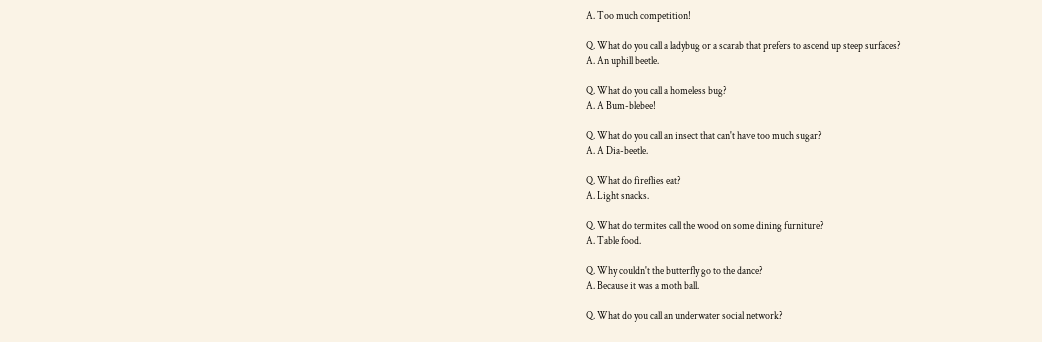A. Too much competition!

Q. What do you call a ladybug or a scarab that prefers to ascend up steep surfaces?
A. An uphill beetle.

Q. What do you call a homeless bug?
A. A Bum-blebee!

Q. What do you call an insect that can't have too much sugar?
A. A Dia-beetle.

Q. What do fireflies eat?
A. Light snacks.

Q. What do termites call the wood on some dining furniture?
A. Table food.

Q. Why couldn't the butterfly go to the dance?
A. Because it was a moth ball.

Q. What do you call an underwater social network?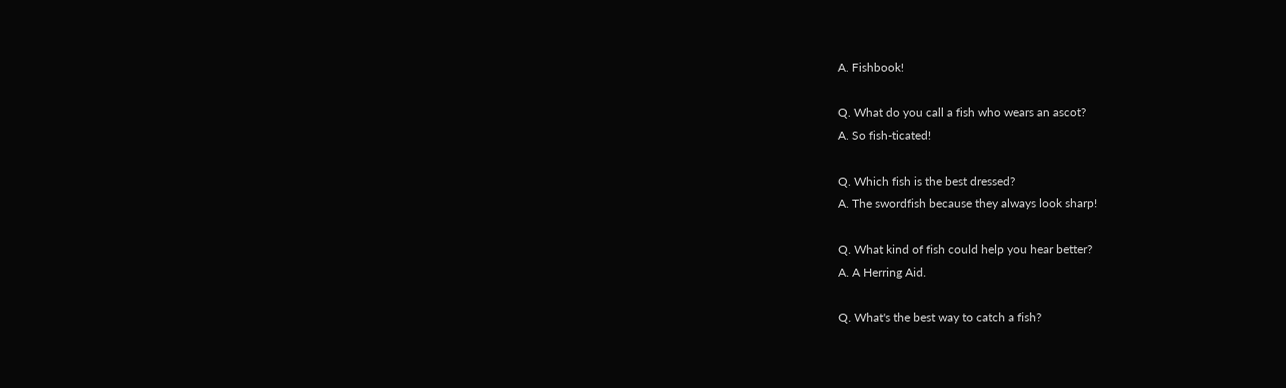A. Fishbook!

Q. What do you call a fish who wears an ascot?
A. So fish-ticated!

Q. Which fish is the best dressed?
A. The swordfish because they always look sharp!

Q. What kind of fish could help you hear better?
A. A Herring Aid.

Q. What's the best way to catch a fish?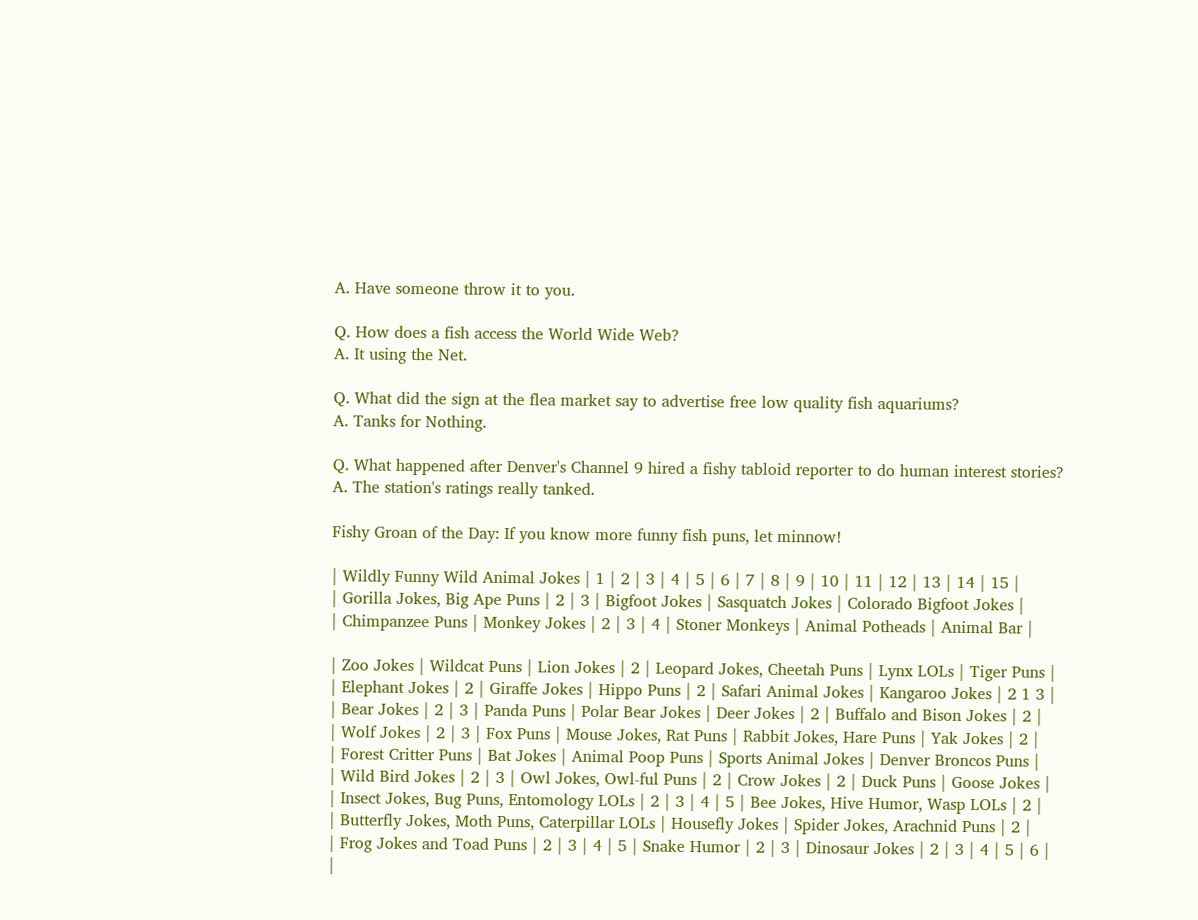A. Have someone throw it to you.

Q. How does a fish access the World Wide Web?
A. It using the Net.

Q. What did the sign at the flea market say to advertise free low quality fish aquariums?
A. Tanks for Nothing.

Q. What happened after Denver's Channel 9 hired a fishy tabloid reporter to do human interest stories?
A. The station's ratings really tanked.

Fishy Groan of the Day: If you know more funny fish puns, let minnow!

| Wildly Funny Wild Animal Jokes | 1 | 2 | 3 | 4 | 5 | 6 | 7 | 8 | 9 | 10 | 11 | 12 | 13 | 14 | 15 |
| Gorilla Jokes, Big Ape Puns | 2 | 3 | Bigfoot Jokes | Sasquatch Jokes | Colorado Bigfoot Jokes |
| Chimpanzee Puns | Monkey Jokes | 2 | 3 | 4 | Stoner Monkeys | Animal Potheads | Animal Bar |

| Zoo Jokes | Wildcat Puns | Lion Jokes | 2 | Leopard Jokes, Cheetah Puns | Lynx LOLs | Tiger Puns |
| Elephant Jokes | 2 | Giraffe Jokes | Hippo Puns | 2 | Safari Animal Jokes | Kangaroo Jokes | 2 1 3 |
| Bear Jokes | 2 | 3 | Panda Puns | Polar Bear Jokes | Deer Jokes | 2 | Buffalo and Bison Jokes | 2 |
| Wolf Jokes | 2 | 3 | Fox Puns | Mouse Jokes, Rat Puns | Rabbit Jokes, Hare Puns | Yak Jokes | 2 |
| Forest Critter Puns | Bat Jokes | Animal Poop Puns | Sports Animal Jokes | Denver Broncos Puns |
| Wild Bird Jokes | 2 | 3 | Owl Jokes, Owl-ful Puns | 2 | Crow Jokes | 2 | Duck Puns | Goose Jokes |
| Insect Jokes, Bug Puns, Entomology LOLs | 2 | 3 | 4 | 5 | Bee Jokes, Hive Humor, Wasp LOLs | 2 |
| Butterfly Jokes, Moth Puns, Caterpillar LOLs | Housefly Jokes | Spider Jokes, Arachnid Puns | 2 |
| Frog Jokes and Toad Puns | 2 | 3 | 4 | 5 | Snake Humor | 2 | 3 | Dinosaur Jokes | 2 | 3 | 4 | 5 | 6 |
|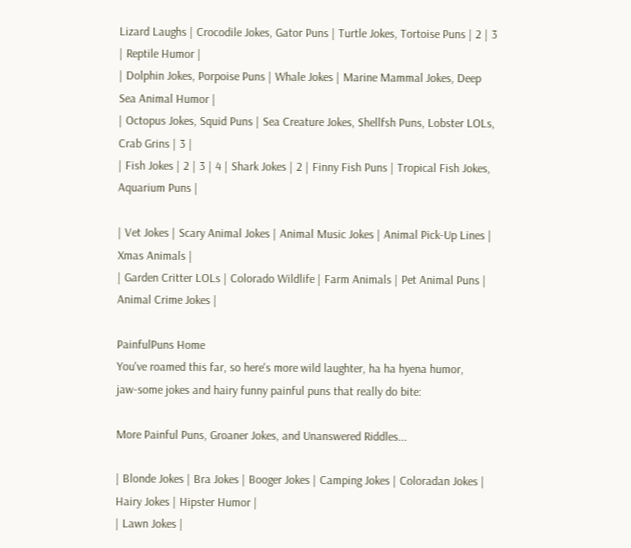Lizard Laughs | Crocodile Jokes, Gator Puns | Turtle Jokes, Tortoise Puns | 2 | 3 | Reptile Humor |
| Dolphin Jokes, Porpoise Puns | Whale Jokes | Marine Mammal Jokes, Deep Sea Animal Humor |
| Octopus Jokes, Squid Puns | Sea Creature Jokes, Shellfsh Puns, Lobster LOLs, Crab Grins | 3 |
| Fish Jokes | 2 | 3 | 4 | Shark Jokes | 2 | Finny Fish Puns | Tropical Fish Jokes, Aquarium Puns |

| Vet Jokes | Scary Animal Jokes | Animal Music Jokes | Animal Pick-Up Lines | Xmas Animals |
| Garden Critter LOLs | Colorado Wildlife | Farm Animals | Pet Animal Puns | Animal Crime Jokes |

PainfulPuns Home
You've roamed this far, so here's more wild laughter, ha ha hyena humor,
jaw-some jokes and hairy funny painful puns that really do bite:

More Painful Puns, Groaner Jokes, and Unanswered Riddles...

| Blonde Jokes | Bra Jokes | Booger Jokes | Camping Jokes | Coloradan Jokes | Hairy Jokes | Hipster Humor |
| Lawn Jokes |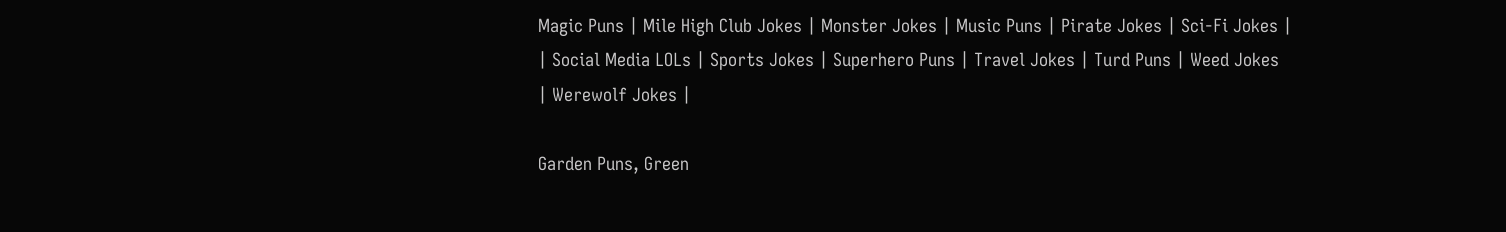Magic Puns | Mile High Club Jokes | Monster Jokes | Music Puns | Pirate Jokes | Sci-Fi Jokes |
| Social Media LOLs | Sports Jokes | Superhero Puns | Travel Jokes | Turd Puns | Weed Jokes | Werewolf Jokes |

Garden Puns, Green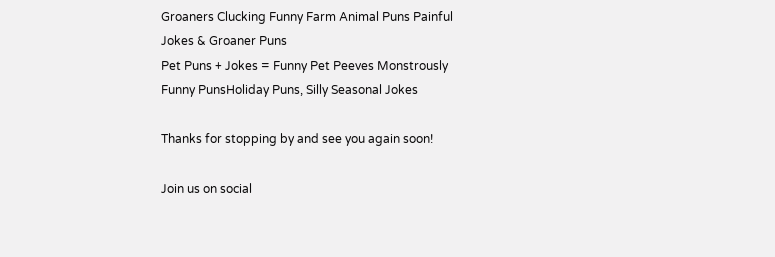Groaners Clucking Funny Farm Animal Puns Painful Jokes & Groaner Puns
Pet Puns + Jokes = Funny Pet Peeves Monstrously Funny PunsHoliday Puns, Silly Seasonal Jokes

Thanks for stopping by and see you again soon!

Join us on social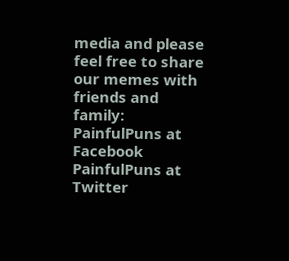media and please feel free to share our memes with friends and family:
PainfulPuns at Facebook PainfulPuns at Twitter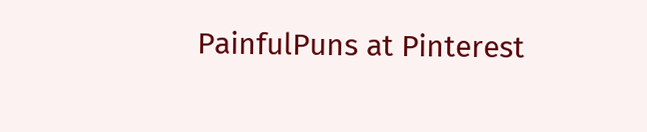PainfulPuns at Pinterest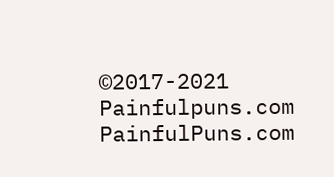©2017-2021 Painfulpuns.com PainfulPuns.com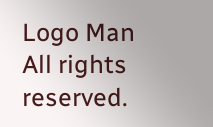Logo Man All rights reserved.